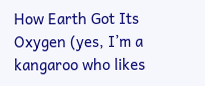How Earth Got Its Oxygen (yes, I’m a kangaroo who likes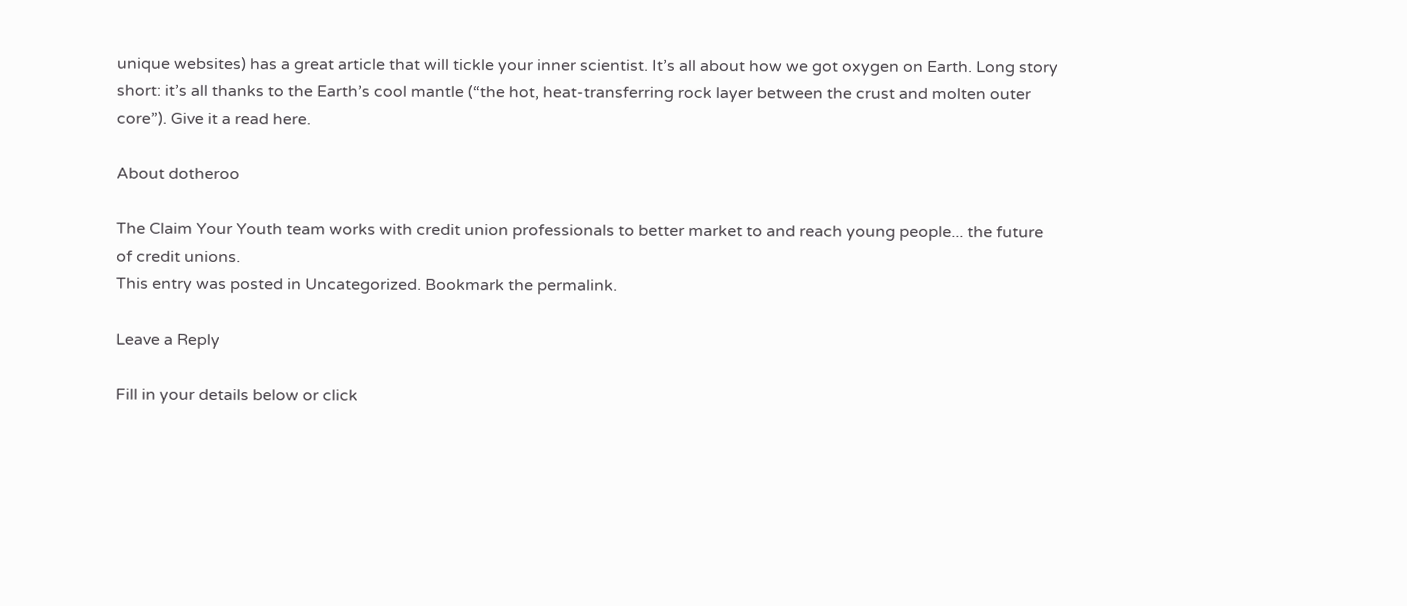unique websites) has a great article that will tickle your inner scientist. It’s all about how we got oxygen on Earth. Long story short: it’s all thanks to the Earth’s cool mantle (“the hot, heat-transferring rock layer between the crust and molten outer core”). Give it a read here.

About dotheroo

The Claim Your Youth team works with credit union professionals to better market to and reach young people... the future of credit unions.
This entry was posted in Uncategorized. Bookmark the permalink.

Leave a Reply

Fill in your details below or click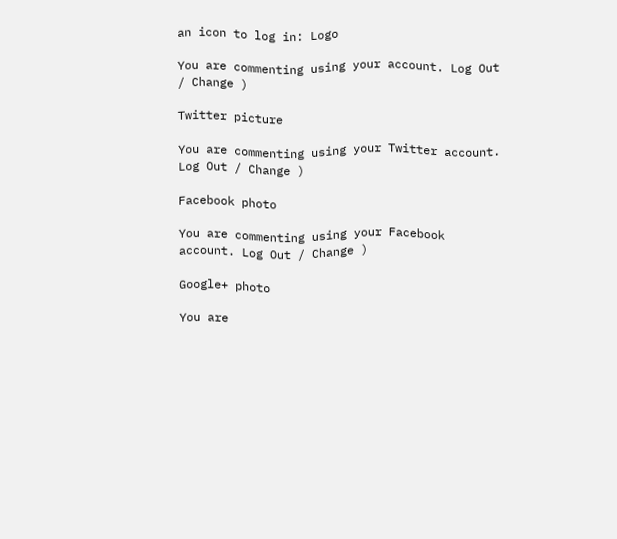an icon to log in: Logo

You are commenting using your account. Log Out / Change )

Twitter picture

You are commenting using your Twitter account. Log Out / Change )

Facebook photo

You are commenting using your Facebook account. Log Out / Change )

Google+ photo

You are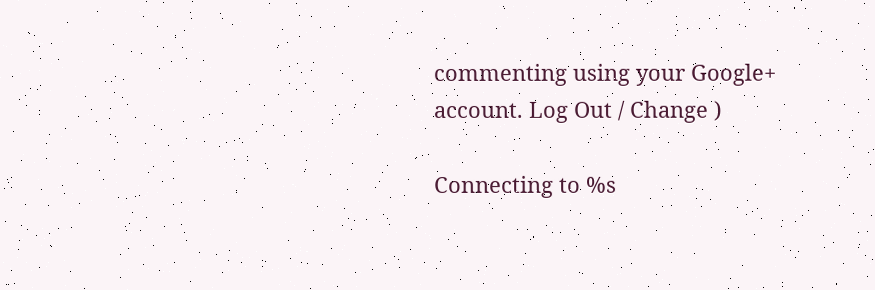commenting using your Google+ account. Log Out / Change )

Connecting to %s